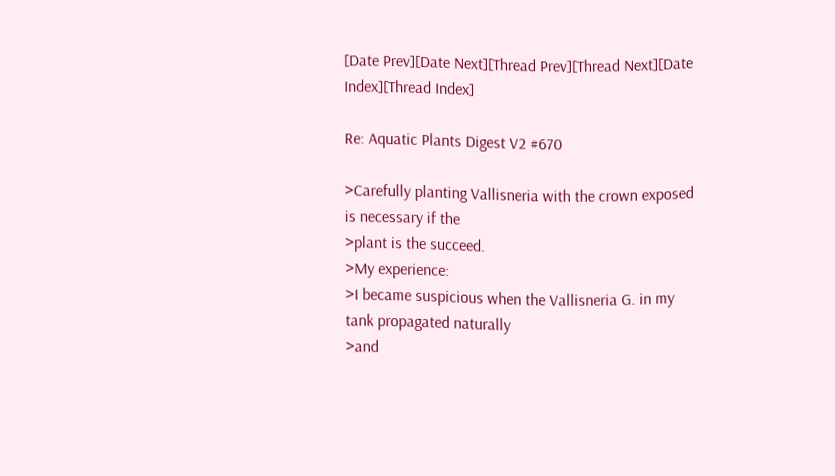[Date Prev][Date Next][Thread Prev][Thread Next][Date Index][Thread Index]

Re: Aquatic Plants Digest V2 #670

>Carefully planting Vallisneria with the crown exposed is necessary if the
>plant is the succeed.
>My experience:
>I became suspicious when the Vallisneria G. in my tank propagated naturally
>and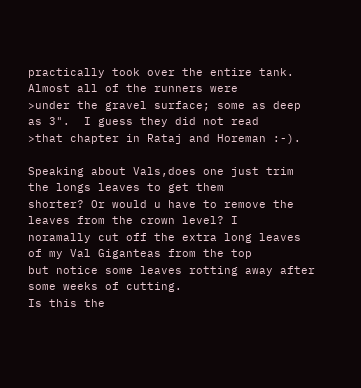practically took over the entire tank.  Almost all of the runners were
>under the gravel surface; some as deep as 3".  I guess they did not read
>that chapter in Rataj and Horeman :-).

Speaking about Vals,does one just trim the longs leaves to get them
shorter? Or would u have to remove the leaves from the crown level? I
noramally cut off the extra long leaves of my Val Giganteas from the top
but notice some leaves rotting away after some weeks of cutting.
Is this the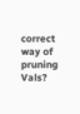correct way of pruning Vals?